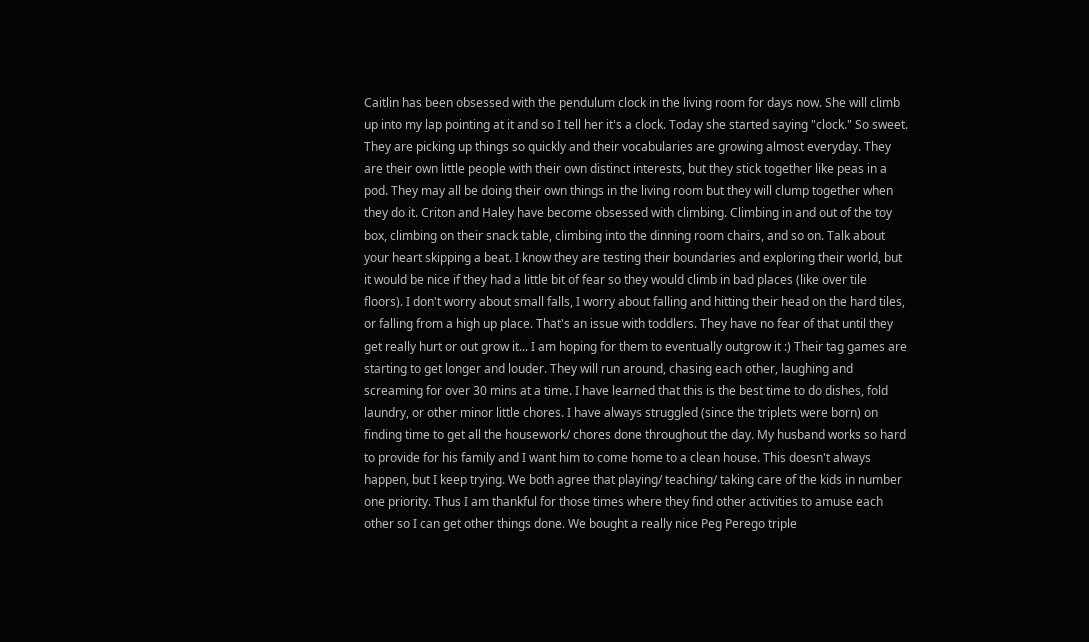Caitlin has been obsessed with the pendulum clock in the living room for days now. She will climb up into my lap pointing at it and so I tell her it's a clock. Today she started saying "clock." So sweet. They are picking up things so quickly and their vocabularies are growing almost everyday. They are their own little people with their own distinct interests, but they stick together like peas in a pod. They may all be doing their own things in the living room but they will clump together when they do it. Criton and Haley have become obsessed with climbing. Climbing in and out of the toy box, climbing on their snack table, climbing into the dinning room chairs, and so on. Talk about your heart skipping a beat. I know they are testing their boundaries and exploring their world, but it would be nice if they had a little bit of fear so they would climb in bad places (like over tile floors). I don't worry about small falls, I worry about falling and hitting their head on the hard tiles, or falling from a high up place. That's an issue with toddlers. They have no fear of that until they get really hurt or out grow it... I am hoping for them to eventually outgrow it :) Their tag games are starting to get longer and louder. They will run around, chasing each other, laughing and screaming for over 30 mins at a time. I have learned that this is the best time to do dishes, fold laundry, or other minor little chores. I have always struggled (since the triplets were born) on finding time to get all the housework/ chores done throughout the day. My husband works so hard to provide for his family and I want him to come home to a clean house. This doesn't always happen, but I keep trying. We both agree that playing/ teaching/ taking care of the kids in number one priority. Thus I am thankful for those times where they find other activities to amuse each other so I can get other things done. We bought a really nice Peg Perego triple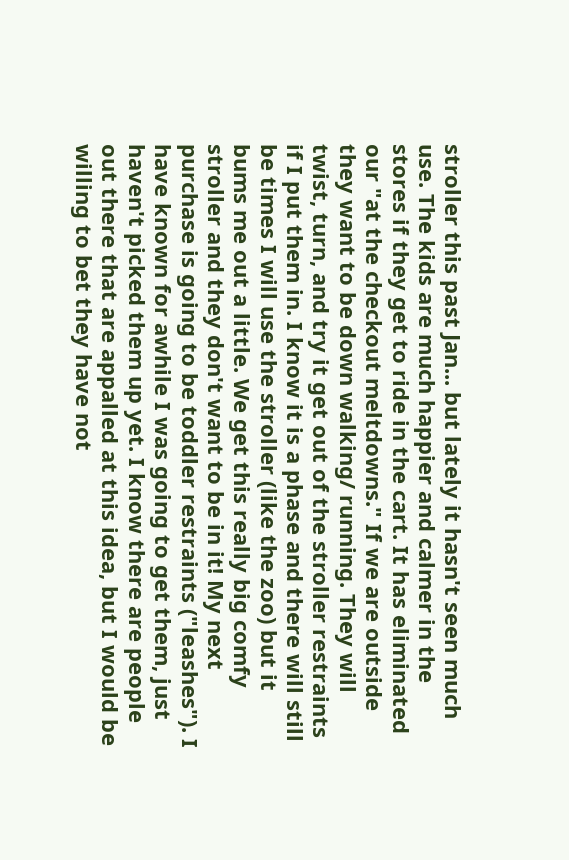stroller this past Jan... but lately it hasn't seen much use. The kids are much happier and calmer in the stores if they get to ride in the cart. It has eliminated our "at the checkout meltdowns." If we are outside they want to be down walking/ running. They will twist, turn, and try it get out of the stroller restraints if I put them in. I know it is a phase and there will still be times I will use the stroller (like the zoo) but it bums me out a little. We get this really big comfy stroller and they don't want to be in it! My next purchase is going to be toddler restraints ("leashes"). I have known for awhile I was going to get them, just haven't picked them up yet. I know there are people out there that are appalled at this idea, but I would be willing to bet they have not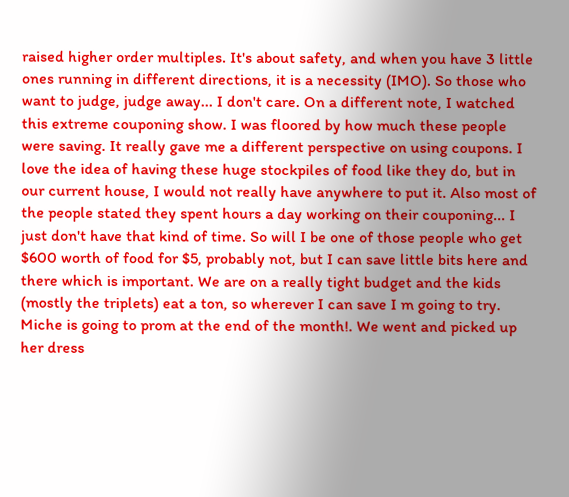raised higher order multiples. It's about safety, and when you have 3 little ones running in different directions, it is a necessity (IMO). So those who want to judge, judge away... I don't care. On a different note, I watched this extreme couponing show. I was floored by how much these people were saving. It really gave me a different perspective on using coupons. I love the idea of having these huge stockpiles of food like they do, but in our current house, I would not really have anywhere to put it. Also most of the people stated they spent hours a day working on their couponing... I just don't have that kind of time. So will I be one of those people who get $600 worth of food for $5, probably not, but I can save little bits here and there which is important. We are on a really tight budget and the kids (mostly the triplets) eat a ton, so wherever I can save I m going to try. Miche is going to prom at the end of the month!. We went and picked up her dress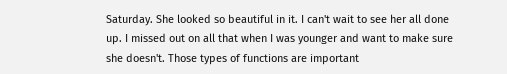Saturday. She looked so beautiful in it. I can't wait to see her all done up. I missed out on all that when I was younger and want to make sure she doesn't. Those types of functions are important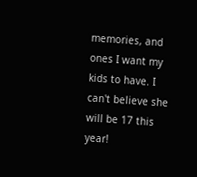memories, and ones I want my kids to have. I can't believe she will be 17 this year!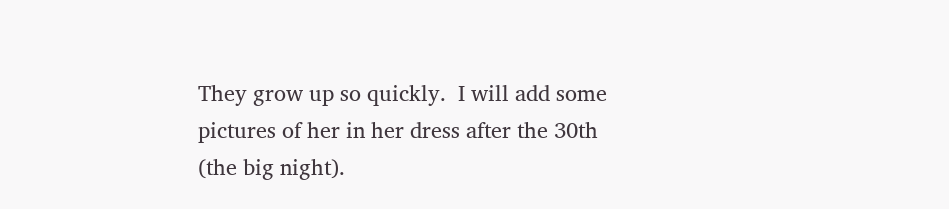They grow up so quickly.  I will add some pictures of her in her dress after the 30th (the big night).